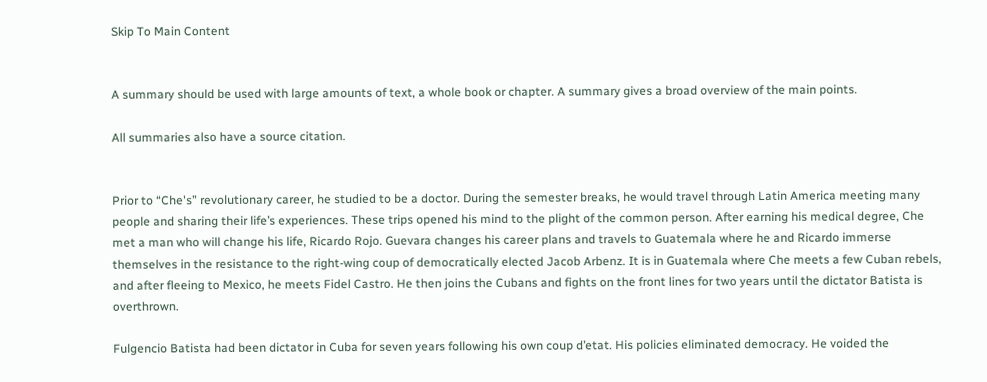Skip To Main Content


A summary should be used with large amounts of text, a whole book or chapter. A summary gives a broad overview of the main points.

All summaries also have a source citation.


Prior to “Che's” revolutionary career, he studied to be a doctor. During the semester breaks, he would travel through Latin America meeting many people and sharing their life’s experiences. These trips opened his mind to the plight of the common person. After earning his medical degree, Che met a man who will change his life, Ricardo Rojo. Guevara changes his career plans and travels to Guatemala where he and Ricardo immerse themselves in the resistance to the right-wing coup of democratically elected Jacob Arbenz. It is in Guatemala where Che meets a few Cuban rebels, and after fleeing to Mexico, he meets Fidel Castro. He then joins the Cubans and fights on the front lines for two years until the dictator Batista is overthrown.

Fulgencio Batista had been dictator in Cuba for seven years following his own coup d’etat. His policies eliminated democracy. He voided the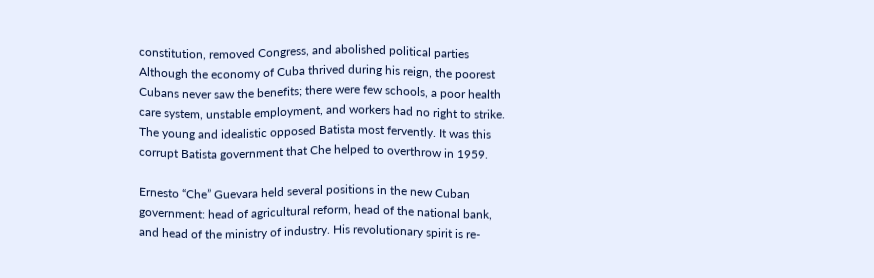constitution, removed Congress, and abolished political parties Although the economy of Cuba thrived during his reign, the poorest Cubans never saw the benefits; there were few schools, a poor health care system, unstable employment, and workers had no right to strike. The young and idealistic opposed Batista most fervently. It was this corrupt Batista government that Che helped to overthrow in 1959.

Ernesto “Che” Guevara held several positions in the new Cuban government: head of agricultural reform, head of the national bank, and head of the ministry of industry. His revolutionary spirit is re-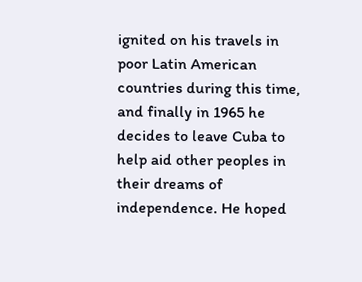ignited on his travels in poor Latin American countries during this time, and finally in 1965 he decides to leave Cuba to help aid other peoples in their dreams of independence. He hoped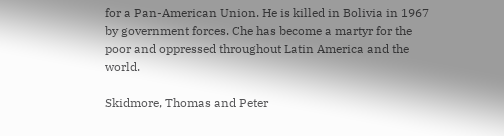for a Pan-American Union. He is killed in Bolivia in 1967 by government forces. Che has become a martyr for the poor and oppressed throughout Latin America and the world.

Skidmore, Thomas and Peter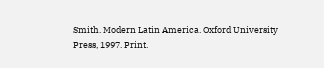Smith. Modern Latin America. Oxford University Press, 1997. Print.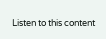Listen to this content